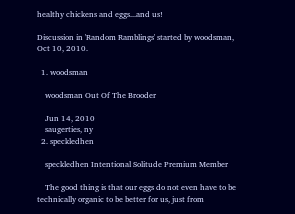healthy chickens and eggs...and us!

Discussion in 'Random Ramblings' started by woodsman, Oct 10, 2010.

  1. woodsman

    woodsman Out Of The Brooder

    Jun 14, 2010
    saugerties, ny
  2. speckledhen

    speckledhen Intentional Solitude Premium Member

    The good thing is that our eggs do not even have to be technically organic to be better for us, just from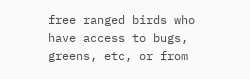free ranged birds who have access to bugs, greens, etc, or from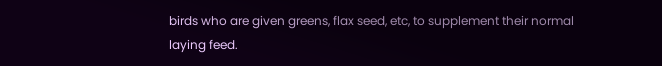birds who are given greens, flax seed, etc, to supplement their normal laying feed.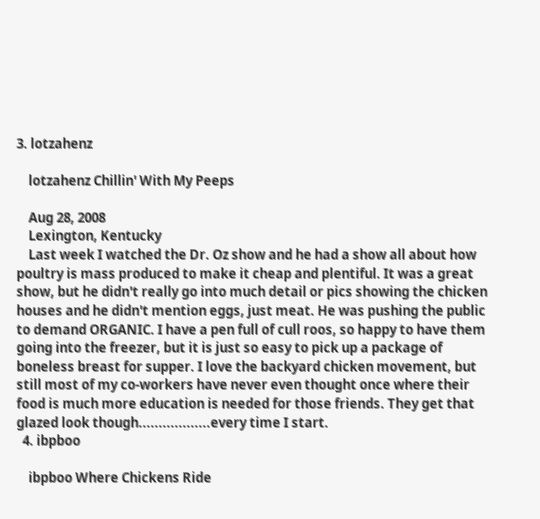3. lotzahenz

    lotzahenz Chillin' With My Peeps

    Aug 28, 2008
    Lexington, Kentucky
    Last week I watched the Dr. Oz show and he had a show all about how poultry is mass produced to make it cheap and plentiful. It was a great show, but he didn't really go into much detail or pics showing the chicken houses and he didn't mention eggs, just meat. He was pushing the public to demand ORGANIC. I have a pen full of cull roos, so happy to have them going into the freezer, but it is just so easy to pick up a package of boneless breast for supper. I love the backyard chicken movement, but still most of my co-workers have never even thought once where their food is much more education is needed for those friends. They get that glazed look though..................every time I start.
  4. ibpboo

    ibpboo Where Chickens Ride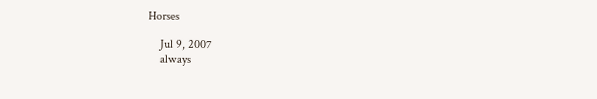Horses

    Jul 9, 2007
    always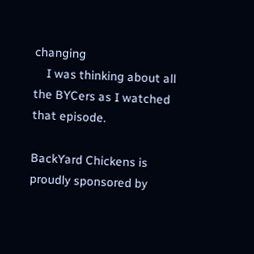changing
    I was thinking about all the BYCers as I watched that episode.

BackYard Chickens is proudly sponsored by